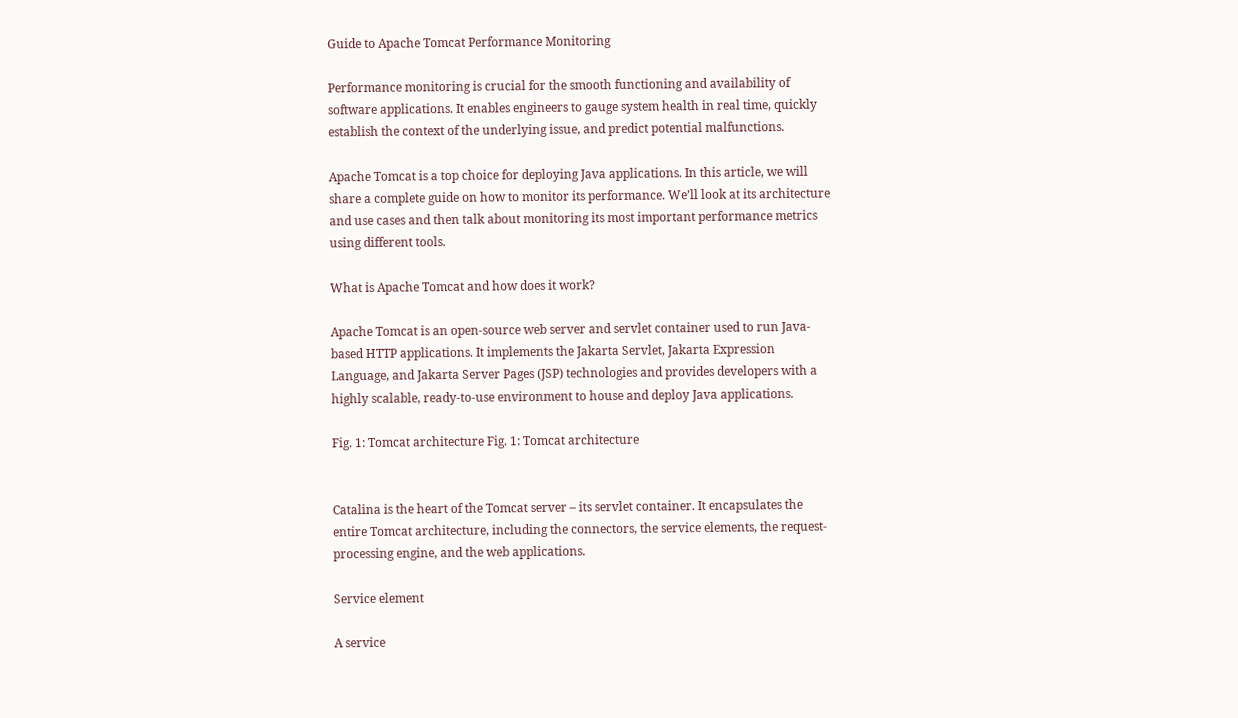Guide to Apache Tomcat Performance Monitoring

Performance monitoring is crucial for the smooth functioning and availability of software applications. It enables engineers to gauge system health in real time, quickly establish the context of the underlying issue, and predict potential malfunctions.

Apache Tomcat is a top choice for deploying Java applications. In this article, we will share a complete guide on how to monitor its performance. We’ll look at its architecture and use cases and then talk about monitoring its most important performance metrics using different tools.

What is Apache Tomcat and how does it work?

Apache Tomcat is an open-source web server and servlet container used to run Java-based HTTP applications. It implements the Jakarta Servlet, Jakarta Expression Language, and Jakarta Server Pages (JSP) technologies and provides developers with a highly scalable, ready-to-use environment to house and deploy Java applications.

Fig. 1: Tomcat architecture Fig. 1: Tomcat architecture


Catalina is the heart of the Tomcat server – its servlet container. It encapsulates the entire Tomcat architecture, including the connectors, the service elements, the request-processing engine, and the web applications.

Service element

A service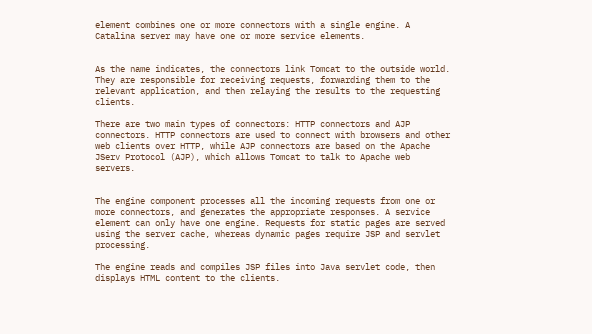element combines one or more connectors with a single engine. A Catalina server may have one or more service elements.


As the name indicates, the connectors link Tomcat to the outside world. They are responsible for receiving requests, forwarding them to the relevant application, and then relaying the results to the requesting clients.

There are two main types of connectors: HTTP connectors and AJP connectors. HTTP connectors are used to connect with browsers and other web clients over HTTP, while AJP connectors are based on the Apache JServ Protocol (AJP), which allows Tomcat to talk to Apache web servers.


The engine component processes all the incoming requests from one or more connectors, and generates the appropriate responses. A service element can only have one engine. Requests for static pages are served using the server cache, whereas dynamic pages require JSP and servlet processing.

The engine reads and compiles JSP files into Java servlet code, then displays HTML content to the clients.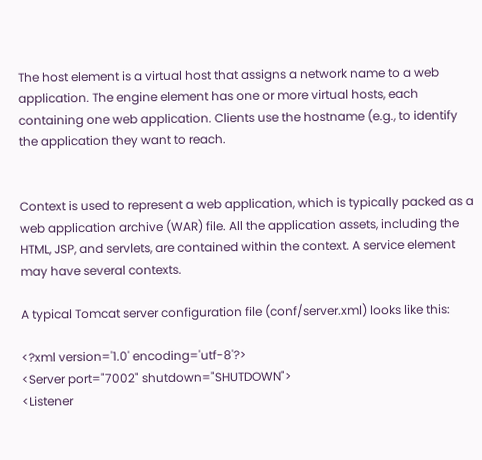The host element is a virtual host that assigns a network name to a web application. The engine element has one or more virtual hosts, each containing one web application. Clients use the hostname (e.g., to identify the application they want to reach.


Context is used to represent a web application, which is typically packed as a web application archive (WAR) file. All the application assets, including the HTML, JSP, and servlets, are contained within the context. A service element may have several contexts.

A typical Tomcat server configuration file (conf/server.xml) looks like this:

<?xml version='1.0' encoding='utf-8'?>
<Server port="7002" shutdown="SHUTDOWN">
<Listener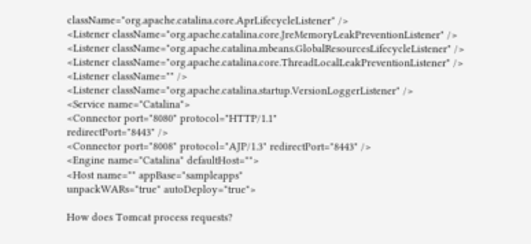className="org.apache.catalina.core.AprLifecycleListener" />
<Listener className="org.apache.catalina.core.JreMemoryLeakPreventionListener" />
<Listener className="org.apache.catalina.mbeans.GlobalResourcesLifecycleListener" />
<Listener className="org.apache.catalina.core.ThreadLocalLeakPreventionListener" />
<Listener className="" />
<Listener className="org.apache.catalina.startup.VersionLoggerListener" />
<Service name="Catalina">
<Connector port="8080" protocol="HTTP/1.1"
redirectPort="8443" />
<Connector port="8008" protocol="AJP/1.3" redirectPort="8443" />
<Engine name="Catalina" defaultHost="">
<Host name="" appBase="sampleapps"
unpackWARs="true" autoDeploy="true">

How does Tomcat process requests?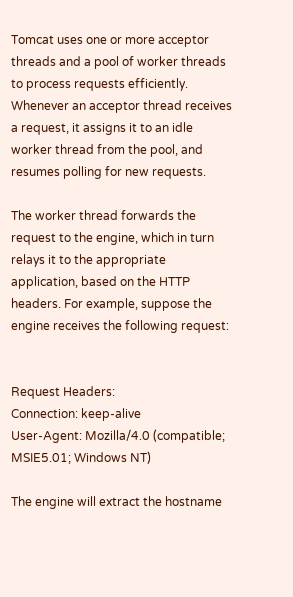Tomcat uses one or more acceptor threads and a pool of worker threads to process requests efficiently. Whenever an acceptor thread receives a request, it assigns it to an idle worker thread from the pool, and resumes polling for new requests.

The worker thread forwards the request to the engine, which in turn relays it to the appropriate application, based on the HTTP headers. For example, suppose the engine receives the following request:


Request Headers:
Connection: keep-alive
User-Agent: Mozilla/4.0 (compatible; MSIE5.01; Windows NT)

The engine will extract the hostname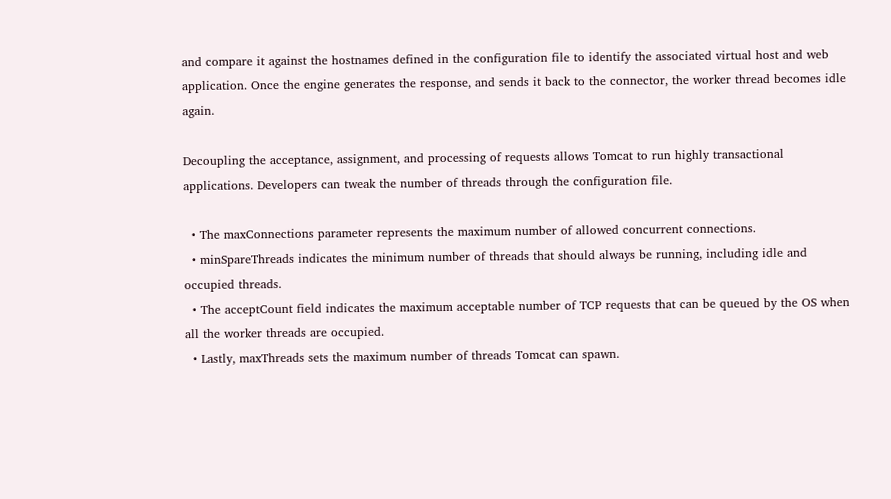and compare it against the hostnames defined in the configuration file to identify the associated virtual host and web application. Once the engine generates the response, and sends it back to the connector, the worker thread becomes idle again.

Decoupling the acceptance, assignment, and processing of requests allows Tomcat to run highly transactional applications. Developers can tweak the number of threads through the configuration file.

  • The maxConnections parameter represents the maximum number of allowed concurrent connections.
  • minSpareThreads indicates the minimum number of threads that should always be running, including idle and occupied threads.
  • The acceptCount field indicates the maximum acceptable number of TCP requests that can be queued by the OS when all the worker threads are occupied.
  • Lastly, maxThreads sets the maximum number of threads Tomcat can spawn.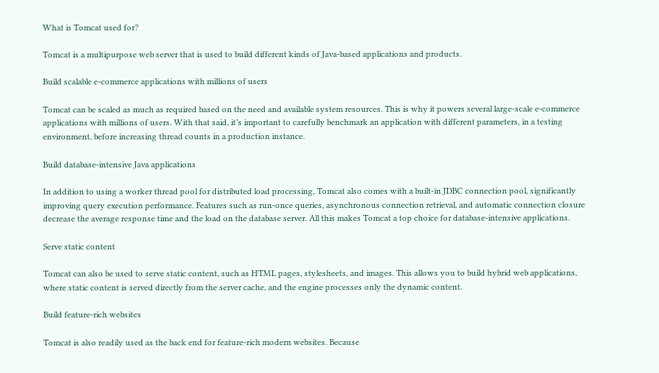What is Tomcat used for?

Tomcat is a multipurpose web server that is used to build different kinds of Java-based applications and products.

Build scalable e-commerce applications with millions of users

Tomcat can be scaled as much as required based on the need and available system resources. This is why it powers several large-scale e-commerce applications with millions of users. With that said, it’s important to carefully benchmark an application with different parameters, in a testing environment, before increasing thread counts in a production instance.

Build database-intensive Java applications

In addition to using a worker thread pool for distributed load processing, Tomcat also comes with a built-in JDBC connection pool, significantly improving query execution performance. Features such as run-once queries, asynchronous connection retrieval, and automatic connection closure decrease the average response time and the load on the database server. All this makes Tomcat a top choice for database-intensive applications.

Serve static content

Tomcat can also be used to serve static content, such as HTML pages, stylesheets, and images. This allows you to build hybrid web applications, where static content is served directly from the server cache, and the engine processes only the dynamic content.

Build feature-rich websites

Tomcat is also readily used as the back end for feature-rich modern websites. Because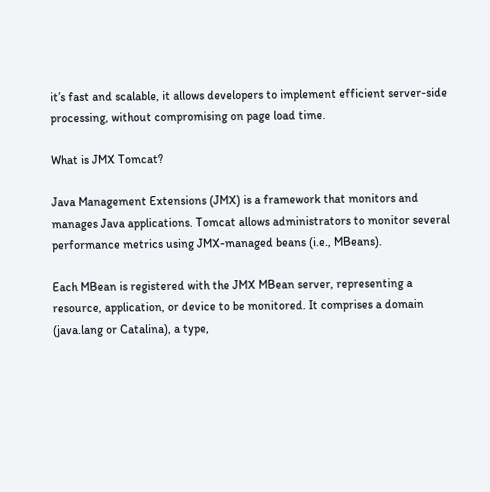it’s fast and scalable, it allows developers to implement efficient server-side processing, without compromising on page load time.

What is JMX Tomcat?

Java Management Extensions (JMX) is a framework that monitors and manages Java applications. Tomcat allows administrators to monitor several performance metrics using JMX-managed beans (i.e., MBeans).

Each MBean is registered with the JMX MBean server, representing a resource, application, or device to be monitored. It comprises a domain (java.lang or Catalina), a type,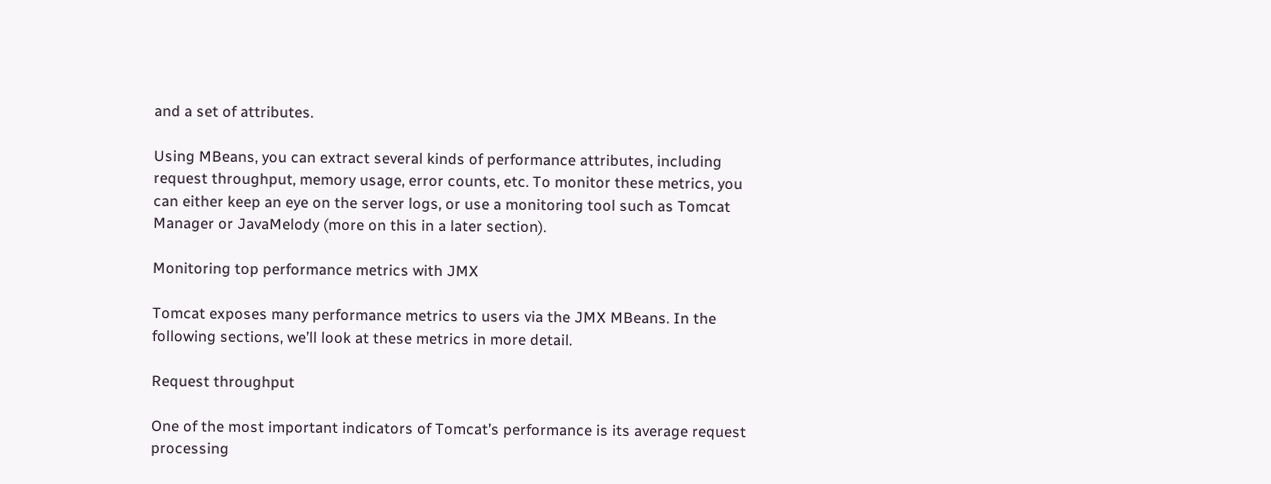and a set of attributes.

Using MBeans, you can extract several kinds of performance attributes, including request throughput, memory usage, error counts, etc. To monitor these metrics, you can either keep an eye on the server logs, or use a monitoring tool such as Tomcat Manager or JavaMelody (more on this in a later section).

Monitoring top performance metrics with JMX

Tomcat exposes many performance metrics to users via the JMX MBeans. In the following sections, we’ll look at these metrics in more detail.

Request throughput

One of the most important indicators of Tomcat’s performance is its average request processing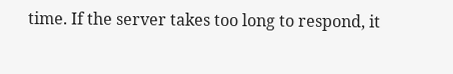time. If the server takes too long to respond, it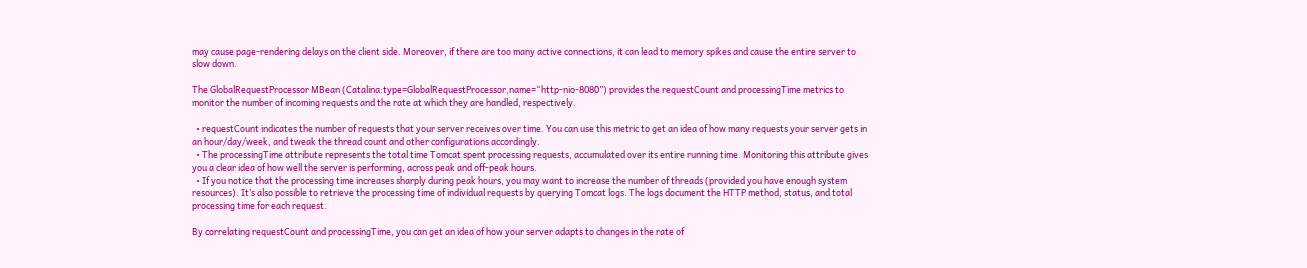may cause page-rendering delays on the client side. Moreover, if there are too many active connections, it can lead to memory spikes and cause the entire server to slow down.

The GlobalRequestProcessor MBean (Catalina:type=GlobalRequestProcessor,name=“http-nio-8080”) provides the requestCount and processingTime metrics to monitor the number of incoming requests and the rate at which they are handled, respectively.

  • requestCount indicates the number of requests that your server receives over time. You can use this metric to get an idea of how many requests your server gets in an hour/day/week, and tweak the thread count and other configurations accordingly.
  • The processingTime attribute represents the total time Tomcat spent processing requests, accumulated over its entire running time. Monitoring this attribute gives you a clear idea of how well the server is performing, across peak and off-peak hours.
  • If you notice that the processing time increases sharply during peak hours, you may want to increase the number of threads (provided you have enough system resources). It’s also possible to retrieve the processing time of individual requests by querying Tomcat logs. The logs document the HTTP method, status, and total processing time for each request.

By correlating requestCount and processingTime, you can get an idea of how your server adapts to changes in the rate of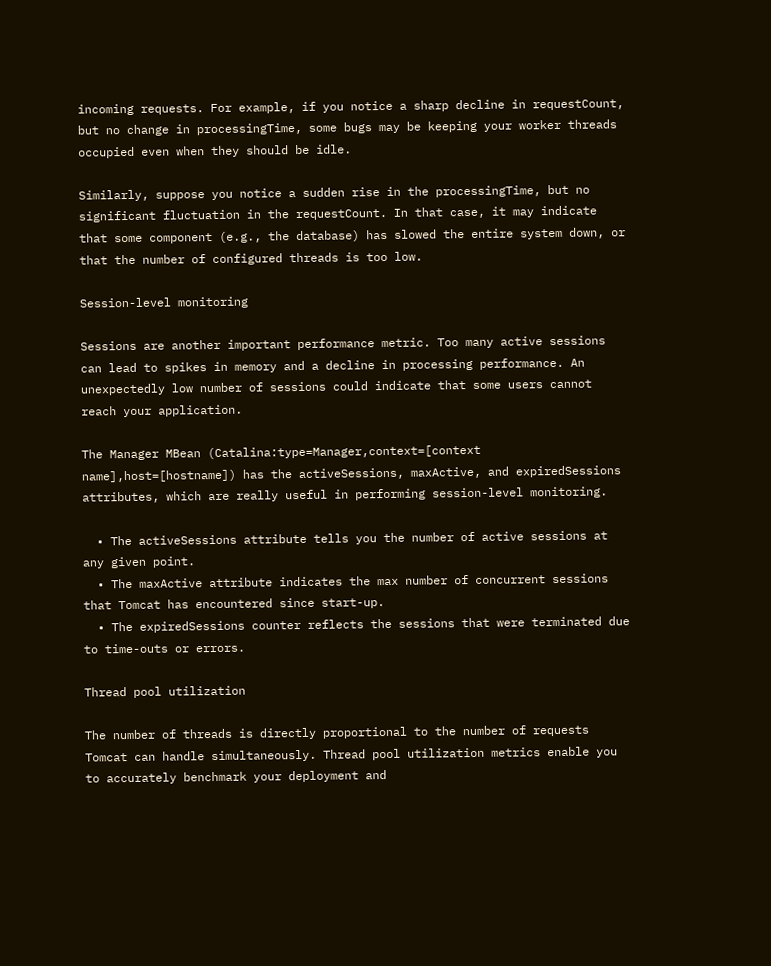incoming requests. For example, if you notice a sharp decline in requestCount, but no change in processingTime, some bugs may be keeping your worker threads occupied even when they should be idle.

Similarly, suppose you notice a sudden rise in the processingTime, but no significant fluctuation in the requestCount. In that case, it may indicate that some component (e.g., the database) has slowed the entire system down, or that the number of configured threads is too low.

Session-level monitoring

Sessions are another important performance metric. Too many active sessions can lead to spikes in memory and a decline in processing performance. An unexpectedly low number of sessions could indicate that some users cannot reach your application.

The Manager MBean (Catalina:type=Manager,context=[context name],host=[hostname]) has the activeSessions, maxActive, and expiredSessions attributes, which are really useful in performing session-level monitoring.

  • The activeSessions attribute tells you the number of active sessions at any given point.
  • The maxActive attribute indicates the max number of concurrent sessions that Tomcat has encountered since start-up.
  • The expiredSessions counter reflects the sessions that were terminated due to time-outs or errors.

Thread pool utilization

The number of threads is directly proportional to the number of requests Tomcat can handle simultaneously. Thread pool utilization metrics enable you to accurately benchmark your deployment and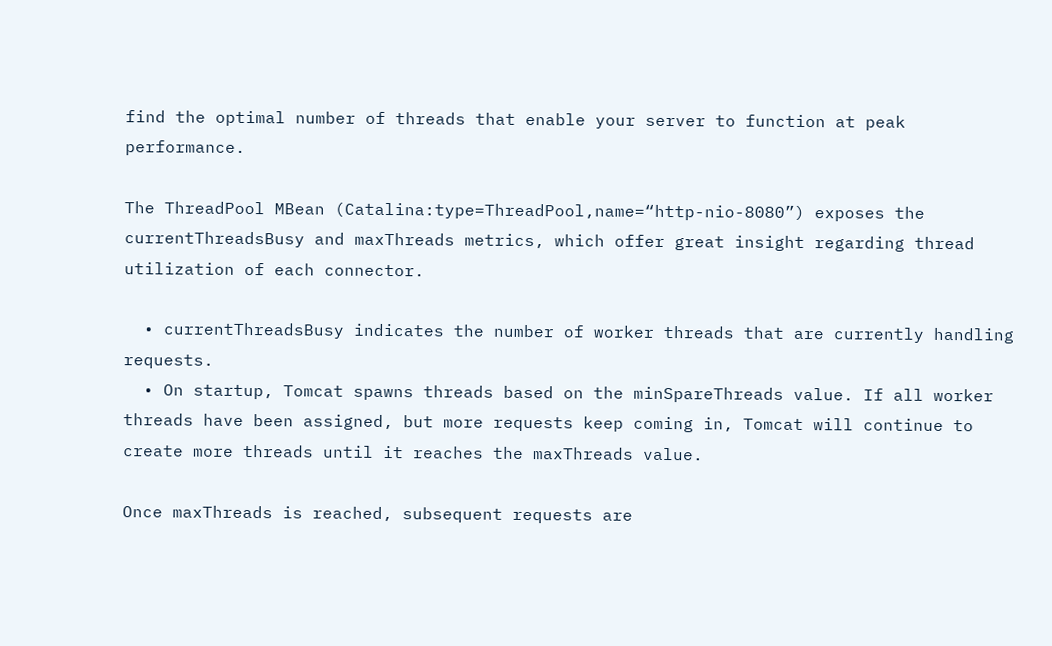find the optimal number of threads that enable your server to function at peak performance.

The ThreadPool MBean (Catalina:type=ThreadPool,name=“http-nio-8080”) exposes the currentThreadsBusy and maxThreads metrics, which offer great insight regarding thread utilization of each connector.

  • currentThreadsBusy indicates the number of worker threads that are currently handling requests.
  • On startup, Tomcat spawns threads based on the minSpareThreads value. If all worker threads have been assigned, but more requests keep coming in, Tomcat will continue to create more threads until it reaches the maxThreads value.

Once maxThreads is reached, subsequent requests are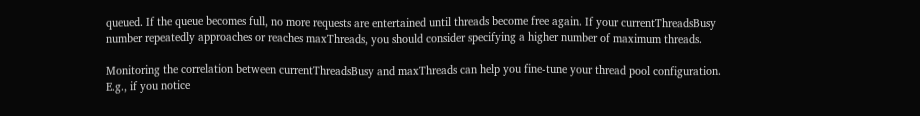queued. If the queue becomes full, no more requests are entertained until threads become free again. If your currentThreadsBusy number repeatedly approaches or reaches maxThreads, you should consider specifying a higher number of maximum threads.

Monitoring the correlation between currentThreadsBusy and maxThreads can help you fine-tune your thread pool configuration. E.g., if you notice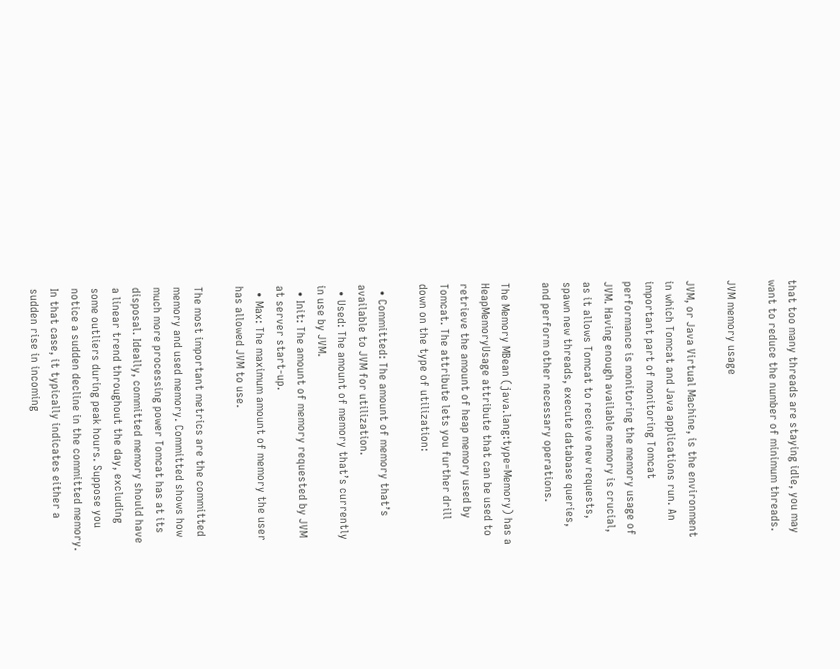that too many threads are staying idle, you may want to reduce the number of minimum threads.

JVM memory usage

JVM, or Java Virtual Machine, is the environment in which Tomcat and Java applications run. An important part of monitoring Tomcat performance is monitoring the memory usage of JVM. Having enough available memory is crucial, as it allows Tomcat to receive new requests, spawn new threads, execute database queries, and perform other necessary operations.

The Memory MBean (java.lang:type=Memory) has a HeapMemoryUsage attribute that can be used to retrieve the amount of heap memory used by Tomcat. The attribute lets you further drill down on the type of utilization:

  • Committed: The amount of memory that’s available to JVM for utilization.
  • Used: The amount of memory that’s currently in use by JVM.
  • Init: The amount of memory requested by JVM at server start-up.
  • Max: The maximum amount of memory the user has allowed JVM to use.

The most important metrics are the committed memory and used memory. Committed shows how much more processing power Tomcat has at its disposal. Ideally, committed memory should have a linear trend throughout the day, excluding some outliers during peak hours. Suppose you notice a sudden decline in the committed memory. In that case, it typically indicates either a sudden rise in incoming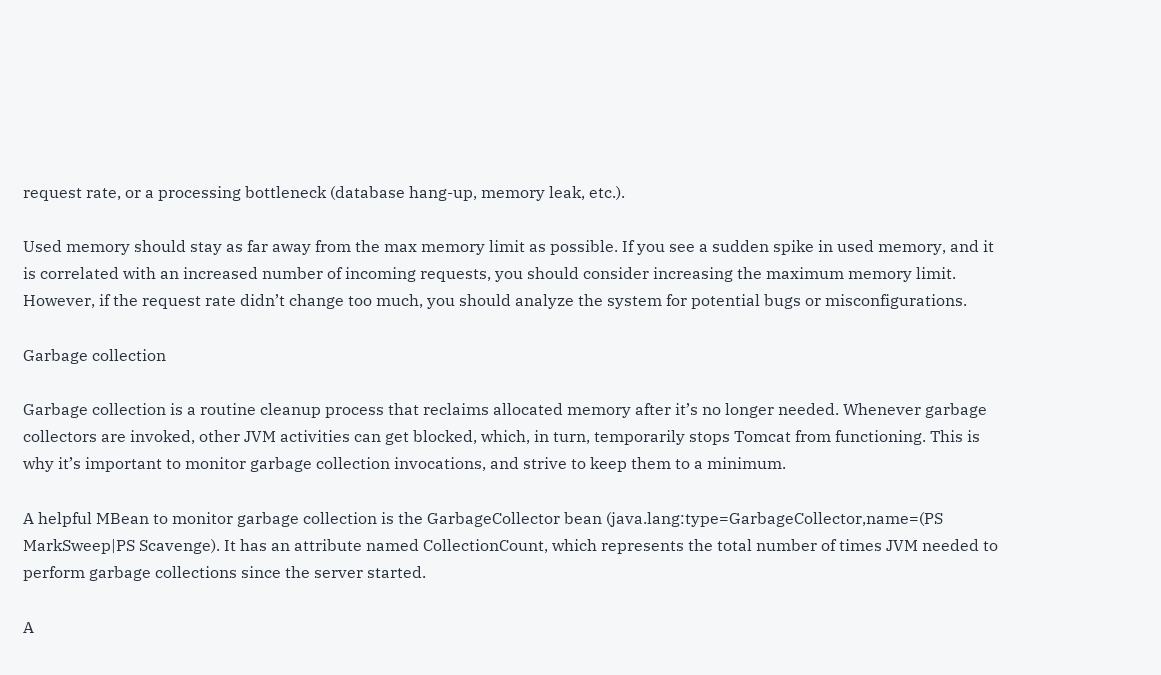request rate, or a processing bottleneck (database hang-up, memory leak, etc.).

Used memory should stay as far away from the max memory limit as possible. If you see a sudden spike in used memory, and it is correlated with an increased number of incoming requests, you should consider increasing the maximum memory limit. However, if the request rate didn’t change too much, you should analyze the system for potential bugs or misconfigurations.

Garbage collection

Garbage collection is a routine cleanup process that reclaims allocated memory after it’s no longer needed. Whenever garbage collectors are invoked, other JVM activities can get blocked, which, in turn, temporarily stops Tomcat from functioning. This is why it’s important to monitor garbage collection invocations, and strive to keep them to a minimum.

A helpful MBean to monitor garbage collection is the GarbageCollector bean (java.lang:type=GarbageCollector,name=(PS MarkSweep|PS Scavenge). It has an attribute named CollectionCount, which represents the total number of times JVM needed to perform garbage collections since the server started.

A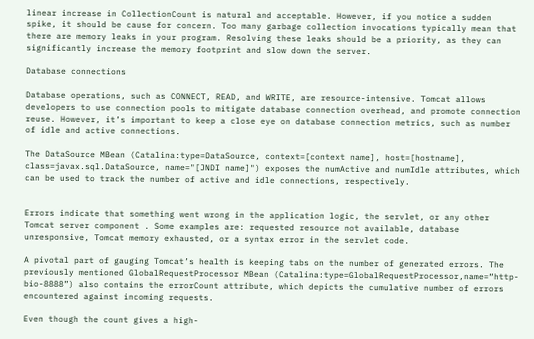linear increase in CollectionCount is natural and acceptable. However, if you notice a sudden spike, it should be cause for concern. Too many garbage collection invocations typically mean that there are memory leaks in your program. Resolving these leaks should be a priority, as they can significantly increase the memory footprint and slow down the server.

Database connections

Database operations, such as CONNECT, READ, and WRITE, are resource-intensive. Tomcat allows developers to use connection pools to mitigate database connection overhead, and promote connection reuse. However, it’s important to keep a close eye on database connection metrics, such as number of idle and active connections.

The DataSource MBean (Catalina:type=DataSource, context=[context name], host=[hostname], class=javax.sql.DataSource, name="[JNDI name]") exposes the numActive and numIdle attributes, which can be used to track the number of active and idle connections, respectively.


Errors indicate that something went wrong in the application logic, the servlet, or any other Tomcat server component . Some examples are: requested resource not available, database unresponsive, Tomcat memory exhausted, or a syntax error in the servlet code.

A pivotal part of gauging Tomcat’s health is keeping tabs on the number of generated errors. The previously mentioned GlobalRequestProcessor MBean (Catalina:type=GlobalRequestProcessor,name=“http-bio-8888”) also contains the errorCount attribute, which depicts the cumulative number of errors encountered against incoming requests.

Even though the count gives a high-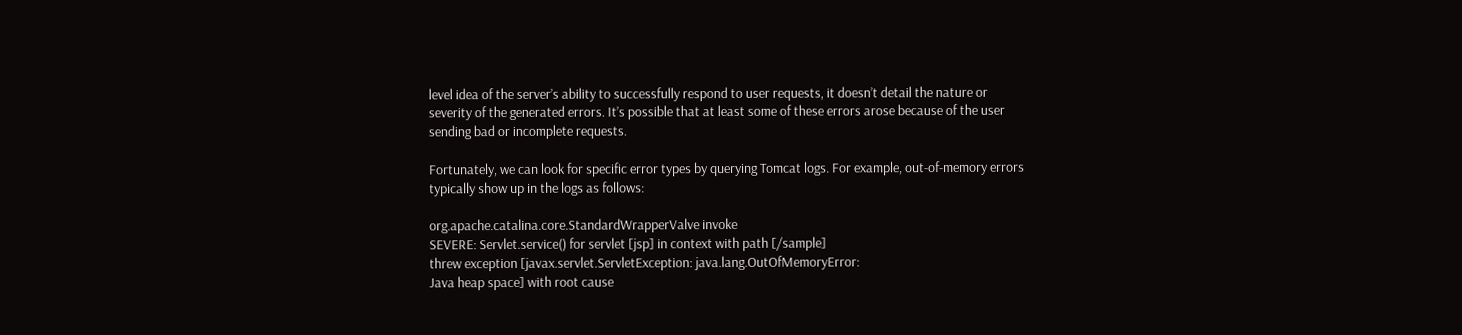level idea of the server’s ability to successfully respond to user requests, it doesn’t detail the nature or severity of the generated errors. It’s possible that at least some of these errors arose because of the user sending bad or incomplete requests.

Fortunately, we can look for specific error types by querying Tomcat logs. For example, out-of-memory errors typically show up in the logs as follows:

org.apache.catalina.core.StandardWrapperValve invoke
SEVERE: Servlet.service() for servlet [jsp] in context with path [/sample]
threw exception [javax.servlet.ServletException: java.lang.OutOfMemoryError:
Java heap space] with root cause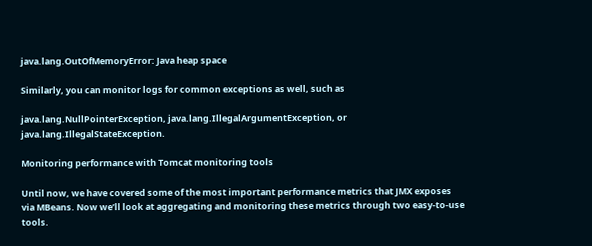java.lang.OutOfMemoryError: Java heap space

Similarly, you can monitor logs for common exceptions as well, such as

java.lang.NullPointerException, java.lang.IllegalArgumentException, or java.lang.IllegalStateException.

Monitoring performance with Tomcat monitoring tools

Until now, we have covered some of the most important performance metrics that JMX exposes via MBeans. Now we’ll look at aggregating and monitoring these metrics through two easy-to-use tools.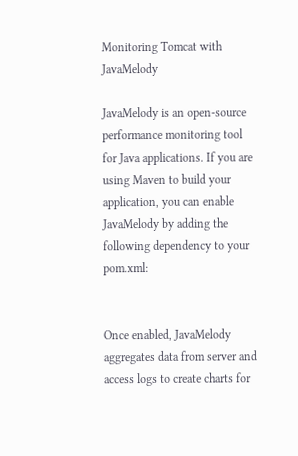Monitoring Tomcat with JavaMelody

JavaMelody is an open-source performance monitoring tool for Java applications. If you are using Maven to build your application, you can enable JavaMelody by adding the following dependency to your pom.xml:


Once enabled, JavaMelody aggregates data from server and access logs to create charts for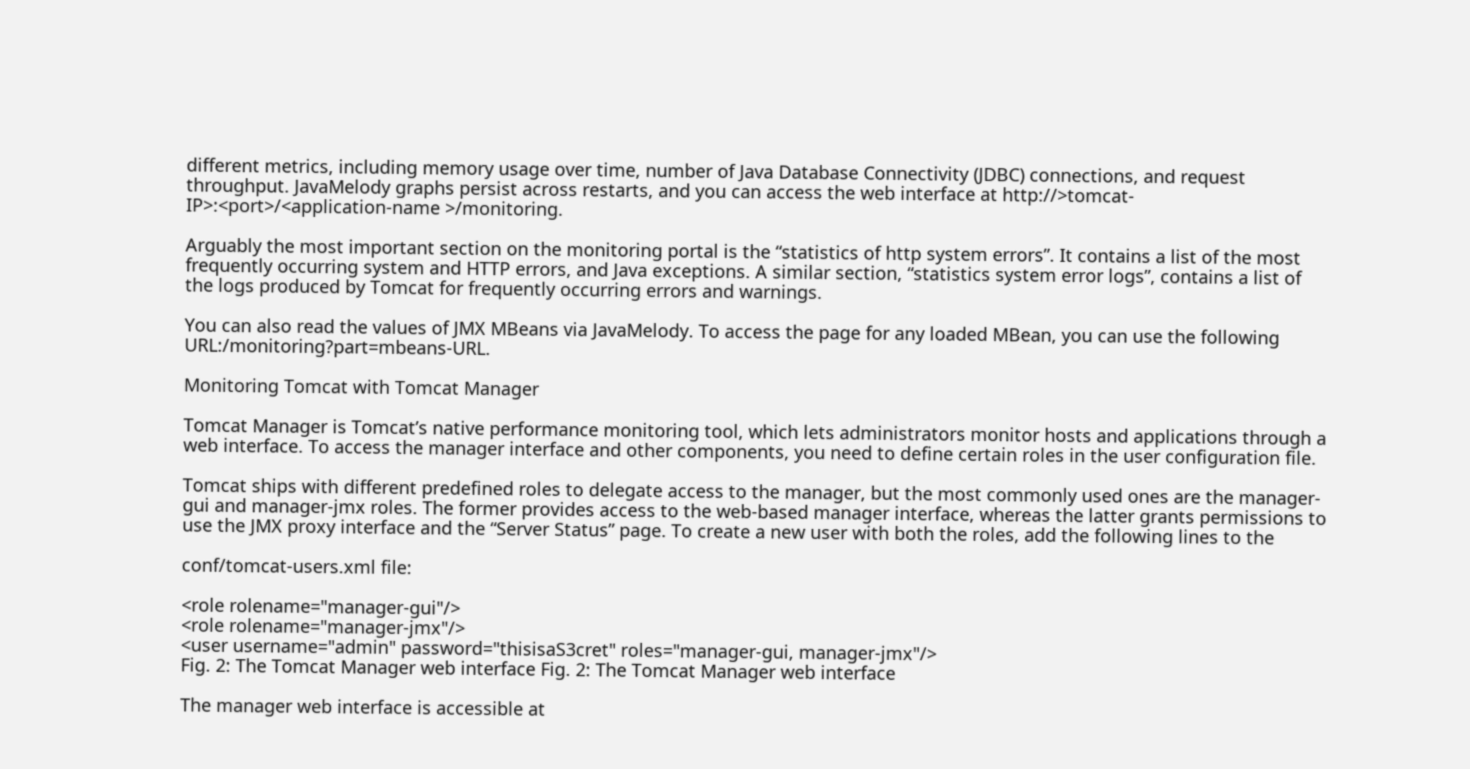different metrics, including memory usage over time, number of Java Database Connectivity (JDBC) connections, and request throughput. JavaMelody graphs persist across restarts, and you can access the web interface at http://>tomcat-IP>:<port>/<application-name >/monitoring.

Arguably the most important section on the monitoring portal is the “statistics of http system errors”. It contains a list of the most frequently occurring system and HTTP errors, and Java exceptions. A similar section, “statistics system error logs”, contains a list of the logs produced by Tomcat for frequently occurring errors and warnings.

You can also read the values of JMX MBeans via JavaMelody. To access the page for any loaded MBean, you can use the following URL:/monitoring?part=mbeans-URL.

Monitoring Tomcat with Tomcat Manager

Tomcat Manager is Tomcat’s native performance monitoring tool, which lets administrators monitor hosts and applications through a web interface. To access the manager interface and other components, you need to define certain roles in the user configuration file.

Tomcat ships with different predefined roles to delegate access to the manager, but the most commonly used ones are the manager-gui and manager-jmx roles. The former provides access to the web-based manager interface, whereas the latter grants permissions to use the JMX proxy interface and the “Server Status” page. To create a new user with both the roles, add the following lines to the

conf/tomcat-users.xml file:

<role rolename="manager-gui"/>
<role rolename="manager-jmx"/>
<user username="admin" password="thisisaS3cret" roles="manager-gui, manager-jmx"/>
Fig. 2: The Tomcat Manager web interface Fig. 2: The Tomcat Manager web interface

The manager web interface is accessible at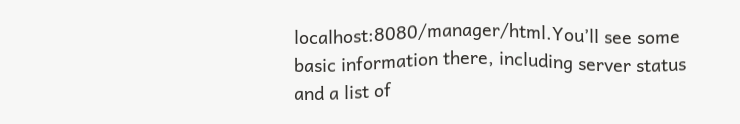localhost:8080/manager/html.You’ll see some basic information there, including server status and a list of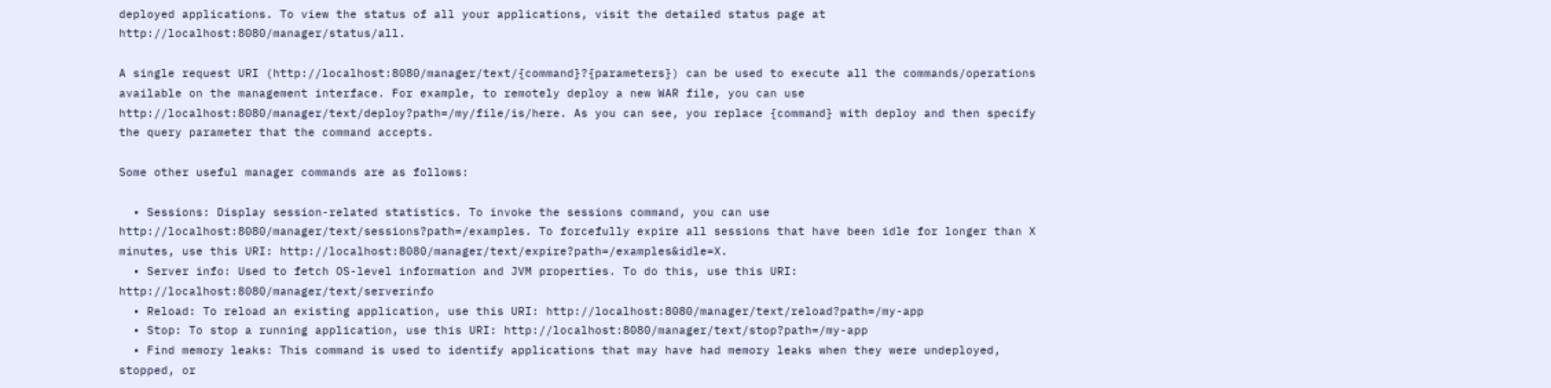deployed applications. To view the status of all your applications, visit the detailed status page at http://localhost:8080/manager/status/all.

A single request URI (http://localhost:8080/manager/text/{command}?{parameters}) can be used to execute all the commands/operations available on the management interface. For example, to remotely deploy a new WAR file, you can use http://localhost:8080/manager/text/deploy?path=/my/file/is/here. As you can see, you replace {command} with deploy and then specify the query parameter that the command accepts.

Some other useful manager commands are as follows:

  • Sessions: Display session-related statistics. To invoke the sessions command, you can use http://localhost:8080/manager/text/sessions?path=/examples. To forcefully expire all sessions that have been idle for longer than X minutes, use this URI: http://localhost:8080/manager/text/expire?path=/examples&idle=X.
  • Server info: Used to fetch OS-level information and JVM properties. To do this, use this URI: http://localhost:8080/manager/text/serverinfo
  • Reload: To reload an existing application, use this URI: http://localhost:8080/manager/text/reload?path=/my-app
  • Stop: To stop a running application, use this URI: http://localhost:8080/manager/text/stop?path=/my-app
  • Find memory leaks: This command is used to identify applications that may have had memory leaks when they were undeployed, stopped, or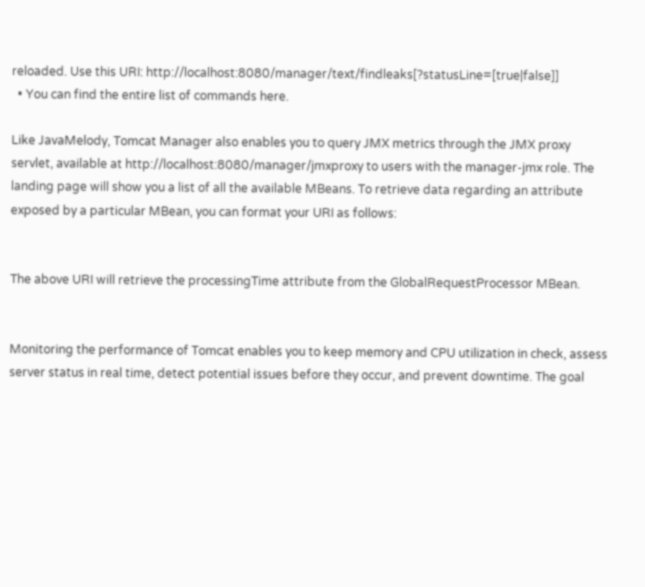reloaded. Use this URI: http://localhost:8080/manager/text/findleaks[?statusLine=[true|false]]
  • You can find the entire list of commands here.

Like JavaMelody, Tomcat Manager also enables you to query JMX metrics through the JMX proxy servlet, available at http://localhost:8080/manager/jmxproxy to users with the manager-jmx role. The landing page will show you a list of all the available MBeans. To retrieve data regarding an attribute exposed by a particular MBean, you can format your URI as follows:


The above URI will retrieve the processingTime attribute from the GlobalRequestProcessor MBean.


Monitoring the performance of Tomcat enables you to keep memory and CPU utilization in check, assess server status in real time, detect potential issues before they occur, and prevent downtime. The goal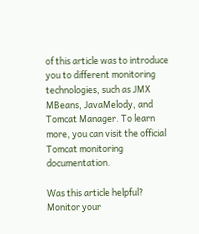of this article was to introduce you to different monitoring technologies, such as JMX MBeans, JavaMelody, and Tomcat Manager. To learn more, you can visit the official Tomcat monitoring documentation.

Was this article helpful?
Monitor your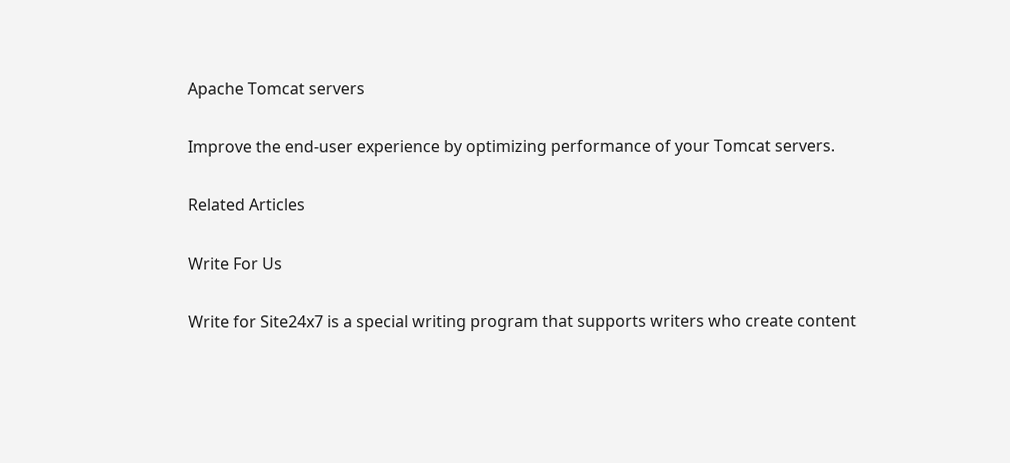Apache Tomcat servers

Improve the end-user experience by optimizing performance of your Tomcat servers.

Related Articles

Write For Us

Write for Site24x7 is a special writing program that supports writers who create content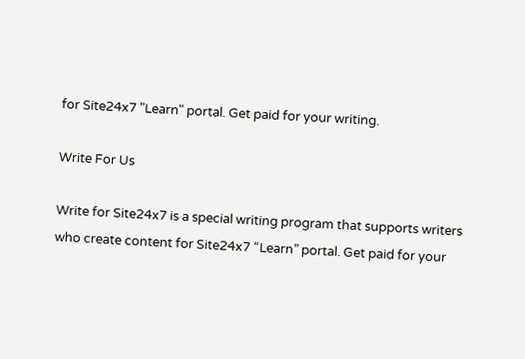for Site24x7 "Learn" portal. Get paid for your writing.

Write For Us

Write for Site24x7 is a special writing program that supports writers who create content for Site24x7 “Learn” portal. Get paid for your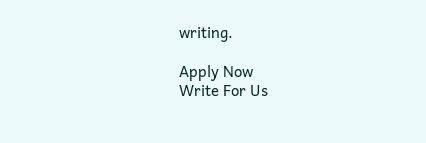writing.

Apply Now
Write For Us